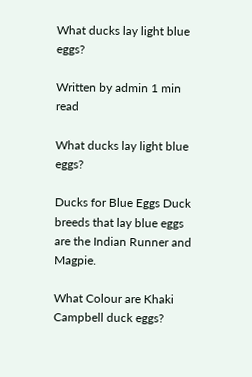What ducks lay light blue eggs?

Written by admin 1 min read

What ducks lay light blue eggs?

Ducks for Blue Eggs Duck breeds that lay blue eggs are the Indian Runner and Magpie.

What Colour are Khaki Campbell duck eggs?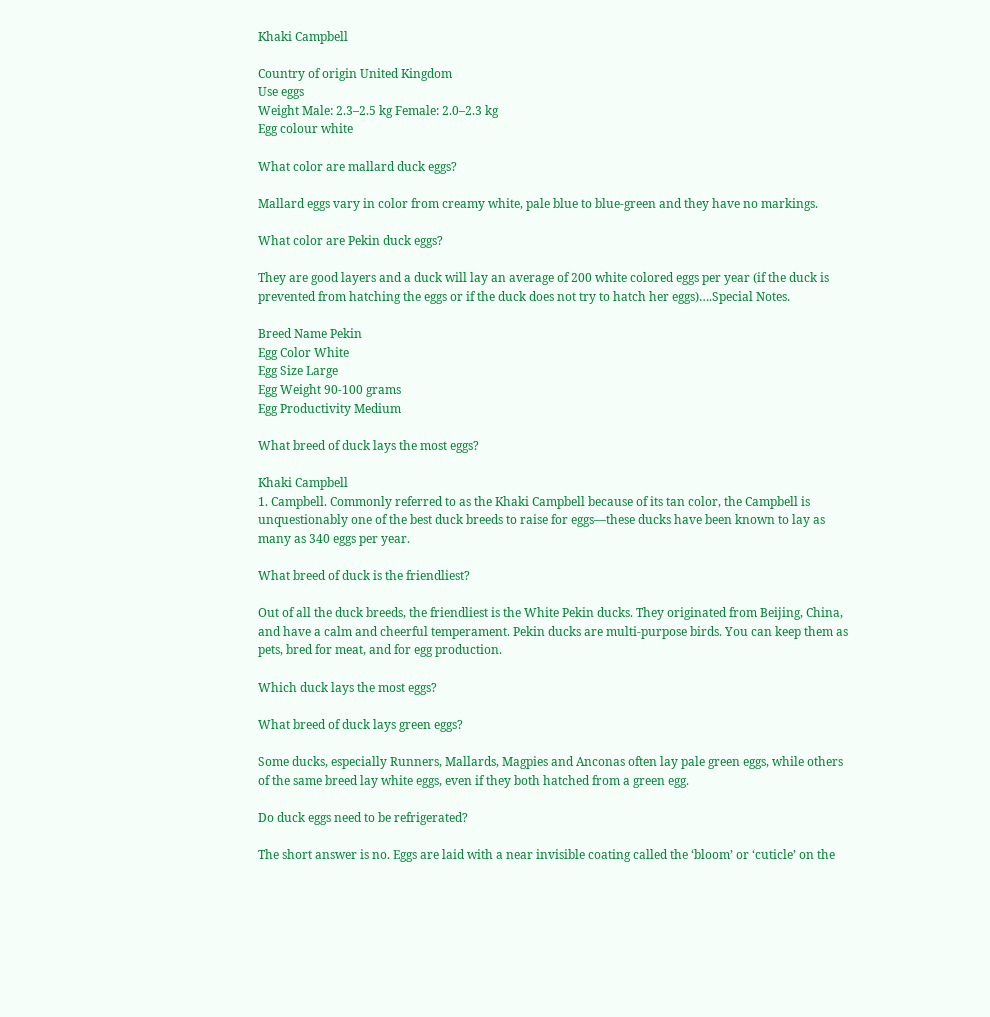Khaki Campbell

Country of origin United Kingdom
Use eggs
Weight Male: 2.3–2.5 kg Female: 2.0–2.3 kg
Egg colour white

What color are mallard duck eggs?

Mallard eggs vary in color from creamy white, pale blue to blue-green and they have no markings.

What color are Pekin duck eggs?

They are good layers and a duck will lay an average of 200 white colored eggs per year (if the duck is prevented from hatching the eggs or if the duck does not try to hatch her eggs)….Special Notes.

Breed Name Pekin
Egg Color White
Egg Size Large
Egg Weight 90-100 grams
Egg Productivity Medium

What breed of duck lays the most eggs?

Khaki Campbell
1. Campbell. Commonly referred to as the Khaki Campbell because of its tan color, the Campbell is unquestionably one of the best duck breeds to raise for eggs—these ducks have been known to lay as many as 340 eggs per year.

What breed of duck is the friendliest?

Out of all the duck breeds, the friendliest is the White Pekin ducks. They originated from Beijing, China, and have a calm and cheerful temperament. Pekin ducks are multi-purpose birds. You can keep them as pets, bred for meat, and for egg production.

Which duck lays the most eggs?

What breed of duck lays green eggs?

Some ducks, especially Runners, Mallards, Magpies and Anconas often lay pale green eggs, while others of the same breed lay white eggs, even if they both hatched from a green egg.

Do duck eggs need to be refrigerated?

The short answer is no. Eggs are laid with a near invisible coating called the ‘bloom’ or ‘cuticle’ on the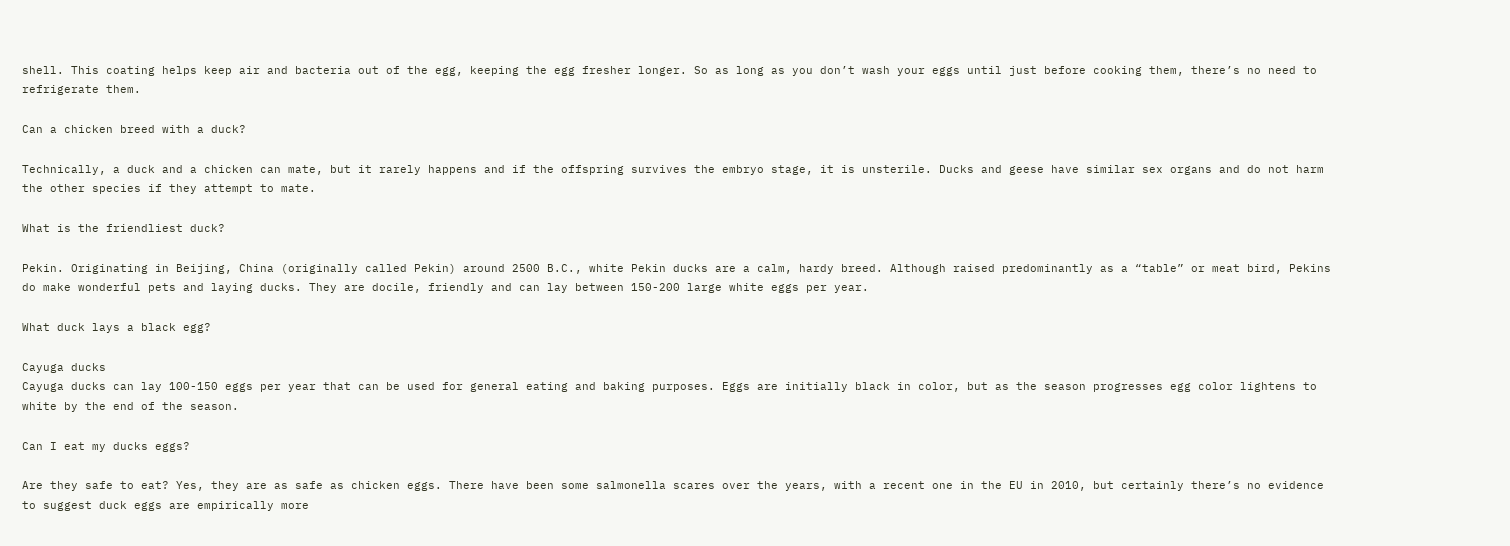shell. This coating helps keep air and bacteria out of the egg, keeping the egg fresher longer. So as long as you don’t wash your eggs until just before cooking them, there’s no need to refrigerate them.

Can a chicken breed with a duck?

Technically, a duck and a chicken can mate, but it rarely happens and if the offspring survives the embryo stage, it is unsterile. Ducks and geese have similar sex organs and do not harm the other species if they attempt to mate.

What is the friendliest duck?

Pekin. Originating in Beijing, China (originally called Pekin) around 2500 B.C., white Pekin ducks are a calm, hardy breed. Although raised predominantly as a “table” or meat bird, Pekins do make wonderful pets and laying ducks. They are docile, friendly and can lay between 150-200 large white eggs per year.

What duck lays a black egg?

Cayuga ducks
Cayuga ducks can lay 100-150 eggs per year that can be used for general eating and baking purposes. Eggs are initially black in color, but as the season progresses egg color lightens to white by the end of the season.

Can I eat my ducks eggs?

Are they safe to eat? Yes, they are as safe as chicken eggs. There have been some salmonella scares over the years, with a recent one in the EU in 2010, but certainly there’s no evidence to suggest duck eggs are empirically more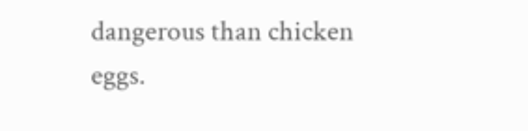dangerous than chicken eggs.